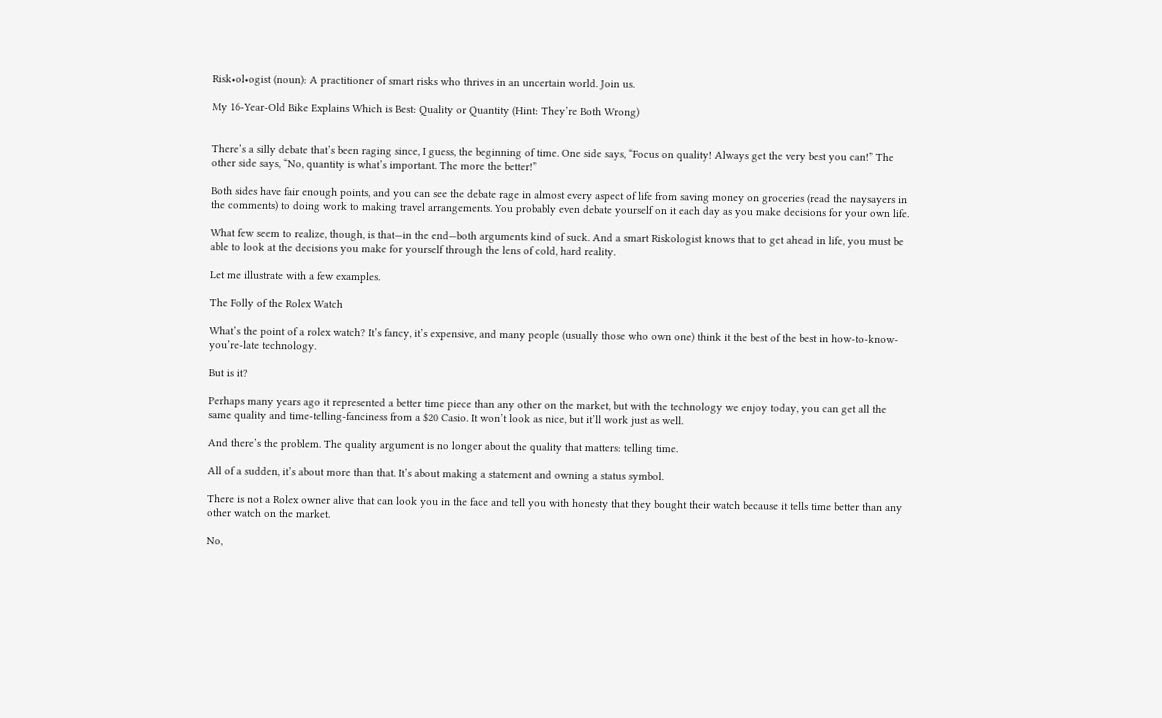Risk•ol•ogist (noun): A practitioner of smart risks who thrives in an uncertain world. Join us.

My 16-Year-Old Bike Explains Which is Best: Quality or Quantity (Hint: They’re Both Wrong)


There’s a silly debate that’s been raging since, I guess, the beginning of time. One side says, “Focus on quality! Always get the very best you can!” The other side says, “No, quantity is what’s important. The more the better!”

Both sides have fair enough points, and you can see the debate rage in almost every aspect of life from saving money on groceries (read the naysayers in the comments) to doing work to making travel arrangements. You probably even debate yourself on it each day as you make decisions for your own life.

What few seem to realize, though, is that—in the end—both arguments kind of suck. And a smart Riskologist knows that to get ahead in life, you must be able to look at the decisions you make for yourself through the lens of cold, hard reality.

Let me illustrate with a few examples.

The Folly of the Rolex Watch

What’s the point of a rolex watch? It’s fancy, it’s expensive, and many people (usually those who own one) think it the best of the best in how-to-know-you’re-late technology.

But is it?

Perhaps many years ago it represented a better time piece than any other on the market, but with the technology we enjoy today, you can get all the same quality and time-telling-fanciness from a $20 Casio. It won’t look as nice, but it’ll work just as well.

And there’s the problem. The quality argument is no longer about the quality that matters: telling time.

All of a sudden, it’s about more than that. It’s about making a statement and owning a status symbol.

There is not a Rolex owner alive that can look you in the face and tell you with honesty that they bought their watch because it tells time better than any other watch on the market.

No,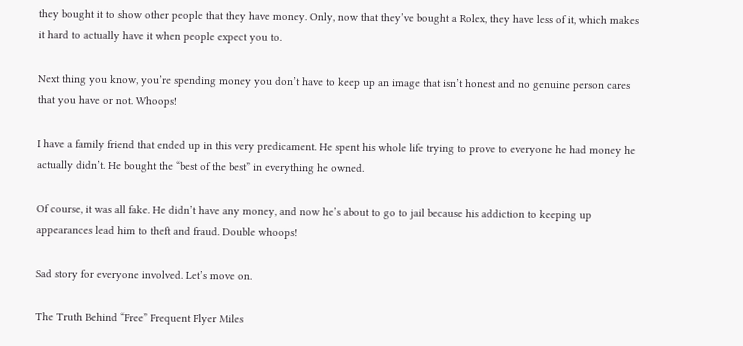they bought it to show other people that they have money. Only, now that they’ve bought a Rolex, they have less of it, which makes it hard to actually have it when people expect you to.

Next thing you know, you’re spending money you don’t have to keep up an image that isn’t honest and no genuine person cares that you have or not. Whoops!

I have a family friend that ended up in this very predicament. He spent his whole life trying to prove to everyone he had money he actually didn’t. He bought the “best of the best” in everything he owned.

Of course, it was all fake. He didn’t have any money, and now he’s about to go to jail because his addiction to keeping up appearances lead him to theft and fraud. Double whoops!

Sad story for everyone involved. Let’s move on.

The Truth Behind “Free” Frequent Flyer Miles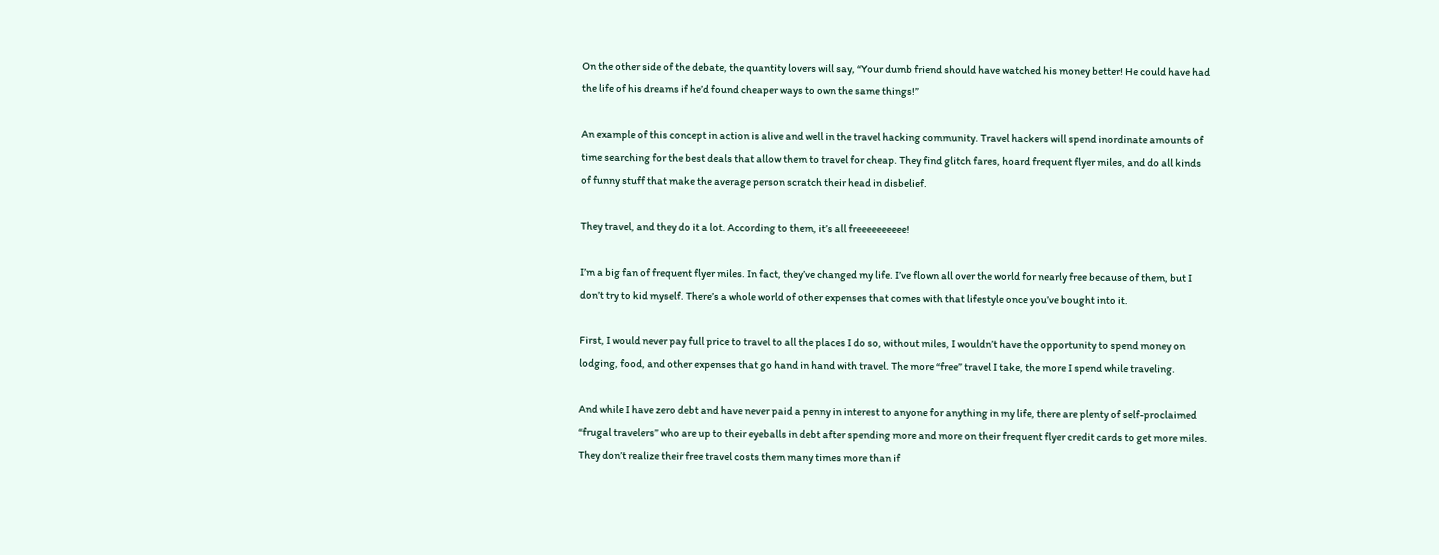On the other side of the debate, the quantity lovers will say, “Your dumb friend should have watched his money better! He could have had the life of his dreams if he’d found cheaper ways to own the same things!”

An example of this concept in action is alive and well in the travel hacking community. Travel hackers will spend inordinate amounts of time searching for the best deals that allow them to travel for cheap. They find glitch fares, hoard frequent flyer miles, and do all kinds of funny stuff that make the average person scratch their head in disbelief.

They travel, and they do it a lot. According to them, it’s all freeeeeeeeee!

I’m a big fan of frequent flyer miles. In fact, they’ve changed my life. I’ve flown all over the world for nearly free because of them, but I don’t try to kid myself. There’s a whole world of other expenses that comes with that lifestyle once you’ve bought into it.

First, I would never pay full price to travel to all the places I do so, without miles, I wouldn’t have the opportunity to spend money on lodging, food, and other expenses that go hand in hand with travel. The more “free” travel I take, the more I spend while traveling.

And while I have zero debt and have never paid a penny in interest to anyone for anything in my life, there are plenty of self-proclaimed “frugal travelers” who are up to their eyeballs in debt after spending more and more on their frequent flyer credit cards to get more miles. They don’t realize their free travel costs them many times more than if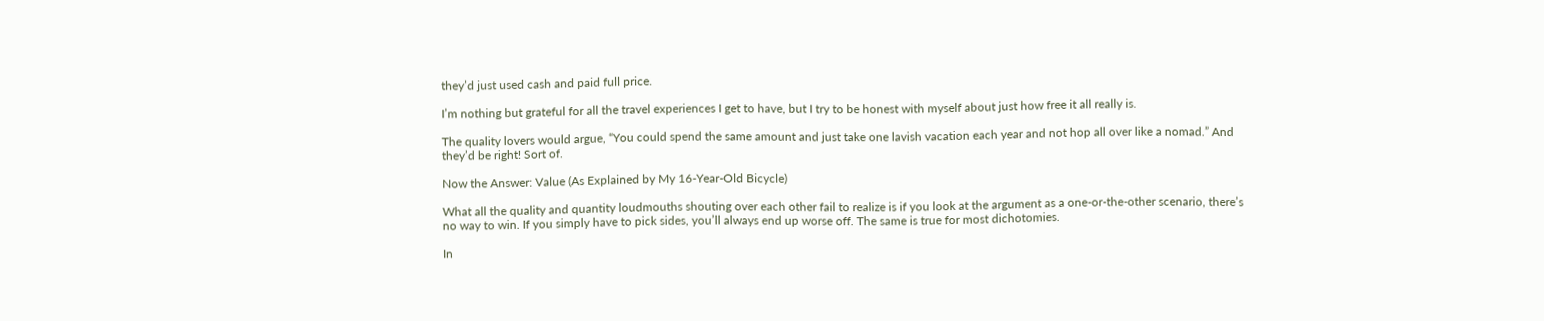they’d just used cash and paid full price.

I’m nothing but grateful for all the travel experiences I get to have, but I try to be honest with myself about just how free it all really is.

The quality lovers would argue, “You could spend the same amount and just take one lavish vacation each year and not hop all over like a nomad.” And they’d be right! Sort of.

Now the Answer: Value (As Explained by My 16-Year-Old Bicycle)

What all the quality and quantity loudmouths shouting over each other fail to realize is if you look at the argument as a one-or-the-other scenario, there’s no way to win. If you simply have to pick sides, you’ll always end up worse off. The same is true for most dichotomies.

In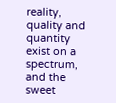reality, quality and quantity exist on a spectrum, and the sweet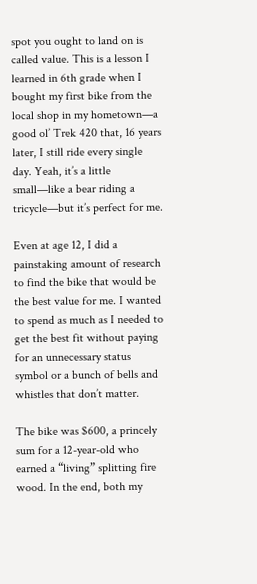spot you ought to land on is called value. This is a lesson I learned in 6th grade when I bought my first bike from the local shop in my hometown—a good ol’ Trek 420 that, 16 years later, I still ride every single day. Yeah, it’s a little small—like a bear riding a tricycle—but it’s perfect for me.

Even at age 12, I did a painstaking amount of research to find the bike that would be the best value for me. I wanted to spend as much as I needed to get the best fit without paying for an unnecessary status symbol or a bunch of bells and whistles that don’t matter.

The bike was $600, a princely sum for a 12-year-old who earned a “living” splitting fire wood. In the end, both my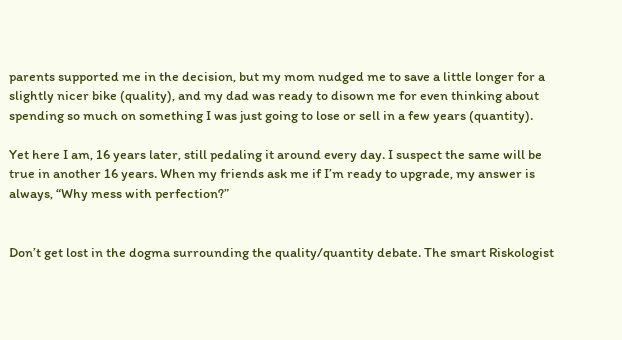parents supported me in the decision, but my mom nudged me to save a little longer for a slightly nicer bike (quality), and my dad was ready to disown me for even thinking about spending so much on something I was just going to lose or sell in a few years (quantity).

Yet here I am, 16 years later, still pedaling it around every day. I suspect the same will be true in another 16 years. When my friends ask me if I’m ready to upgrade, my answer is always, “Why mess with perfection?”


Don’t get lost in the dogma surrounding the quality/quantity debate. The smart Riskologist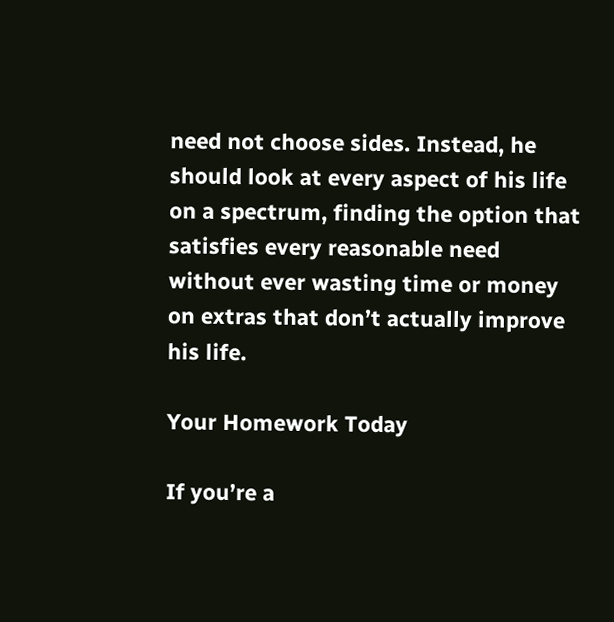need not choose sides. Instead, he should look at every aspect of his life on a spectrum, finding the option that satisfies every reasonable need without ever wasting time or money on extras that don’t actually improve his life.

Your Homework Today

If you’re a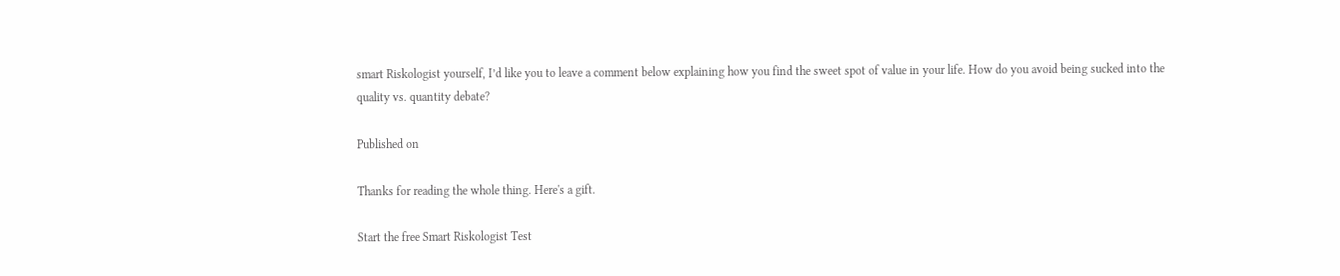smart Riskologist yourself, I’d like you to leave a comment below explaining how you find the sweet spot of value in your life. How do you avoid being sucked into the quality vs. quantity debate?

Published on

Thanks for reading the whole thing. Here's a gift.

Start the free Smart Riskologist Test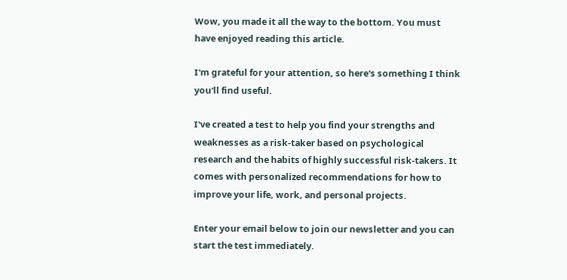Wow, you made it all the way to the bottom. You must have enjoyed reading this article.

I'm grateful for your attention, so here's something I think you'll find useful.

I've created a test to help you find your strengths and weaknesses as a risk-taker based on psychological research and the habits of highly successful risk-takers. It comes with personalized recommendations for how to improve your life, work, and personal projects.

Enter your email below to join our newsletter and you can start the test immediately.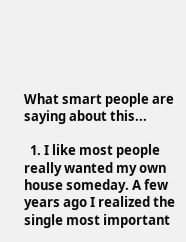What smart people are saying about this...

  1. I like most people really wanted my own house someday. A few years ago I realized the single most important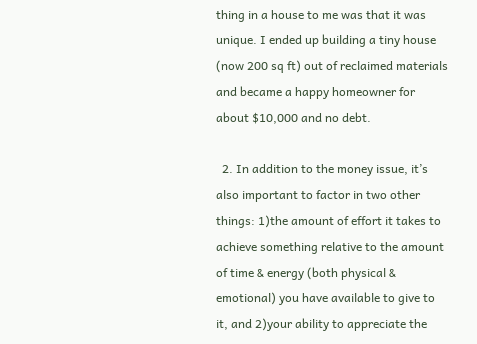thing in a house to me was that it was unique. I ended up building a tiny house (now 200 sq ft) out of reclaimed materials and became a happy homeowner for about $10,000 and no debt.

  2. In addition to the money issue, it’s also important to factor in two other things: 1)the amount of effort it takes to achieve something relative to the amount of time & energy (both physical & emotional) you have available to give to it, and 2)your ability to appreciate the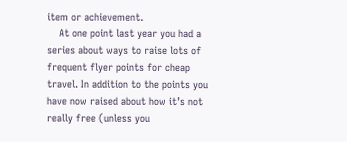item or achievement.
    At one point last year you had a series about ways to raise lots of frequent flyer points for cheap travel. In addition to the points you have now raised about how it’s not really free (unless you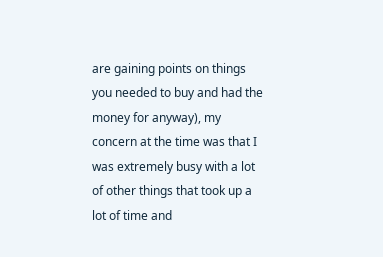are gaining points on things you needed to buy and had the money for anyway), my concern at the time was that I was extremely busy with a lot of other things that took up a lot of time and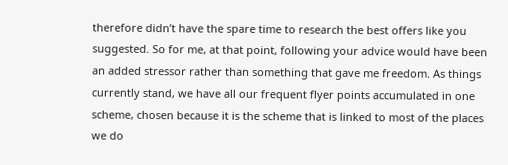therefore didn’t have the spare time to research the best offers like you suggested. So for me, at that point, following your advice would have been an added stressor rather than something that gave me freedom. As things currently stand, we have all our frequent flyer points accumulated in one scheme, chosen because it is the scheme that is linked to most of the places we do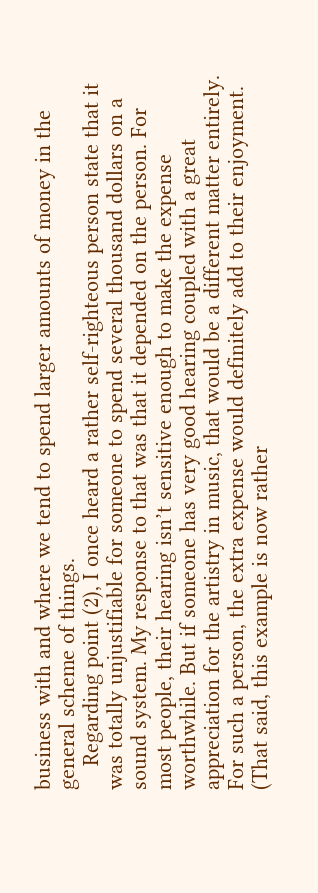business with and where we tend to spend larger amounts of money in the general scheme of things.
    Regarding point (2), I once heard a rather self-righteous person state that it was totally unjustifiable for someone to spend several thousand dollars on a sound system. My response to that was that it depended on the person. For most people, their hearing isn’t sensitive enough to make the expense worthwhile. But if someone has very good hearing coupled with a great appreciation for the artistry in music, that would be a different matter entirely. For such a person, the extra expense would definitely add to their enjoyment. (That said, this example is now rather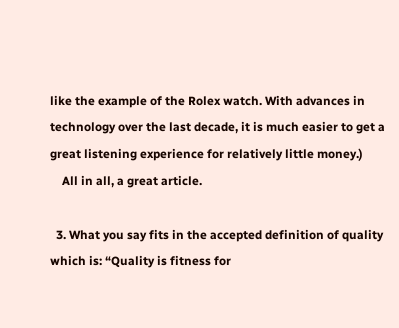like the example of the Rolex watch. With advances in technology over the last decade, it is much easier to get a great listening experience for relatively little money.)
    All in all, a great article.

  3. What you say fits in the accepted definition of quality which is: “Quality is fitness for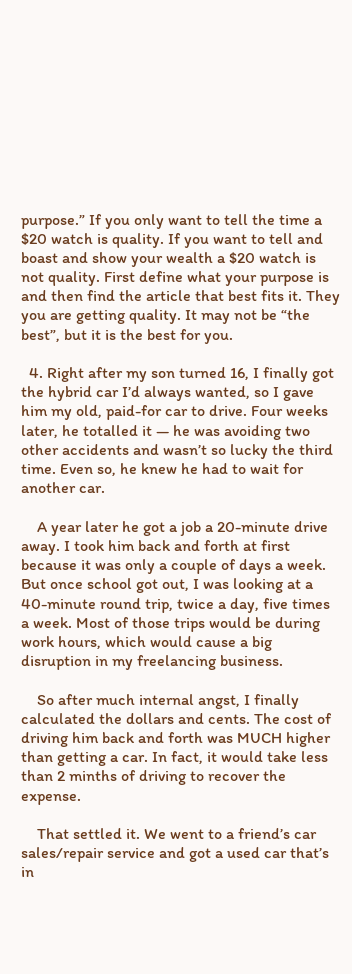purpose.” If you only want to tell the time a $20 watch is quality. If you want to tell and boast and show your wealth a $20 watch is not quality. First define what your purpose is and then find the article that best fits it. They you are getting quality. It may not be “the best”, but it is the best for you.

  4. Right after my son turned 16, I finally got the hybrid car I’d always wanted, so I gave him my old, paid-for car to drive. Four weeks later, he totalled it — he was avoiding two other accidents and wasn’t so lucky the third time. Even so, he knew he had to wait for another car.

    A year later he got a job a 20-minute drive away. I took him back and forth at first because it was only a couple of days a week. But once school got out, I was looking at a 40-minute round trip, twice a day, five times a week. Most of those trips would be during work hours, which would cause a big disruption in my freelancing business.

    So after much internal angst, I finally calculated the dollars and cents. The cost of driving him back and forth was MUCH higher than getting a car. In fact, it would take less than 2 minths of driving to recover the expense.

    That settled it. We went to a friend’s car sales/repair service and got a used car that’s in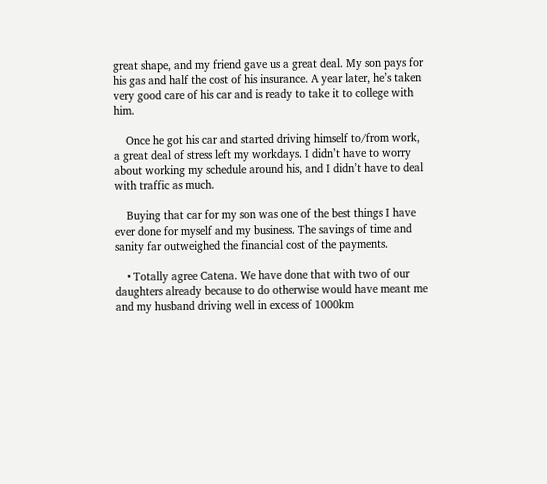great shape, and my friend gave us a great deal. My son pays for his gas and half the cost of his insurance. A year later, he’s taken very good care of his car and is ready to take it to college with him.

    Once he got his car and started driving himself to/from work, a great deal of stress left my workdays. I didn’t have to worry about working my schedule around his, and I didn’t have to deal with traffic as much.

    Buying that car for my son was one of the best things I have ever done for myself and my business. The savings of time and sanity far outweighed the financial cost of the payments.

    • Totally agree Catena. We have done that with two of our daughters already because to do otherwise would have meant me and my husband driving well in excess of 1000km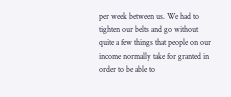per week between us. We had to tighten our belts and go without quite a few things that people on our income normally take for granted in order to be able to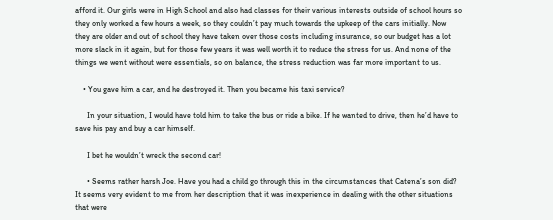afford it. Our girls were in High School and also had classes for their various interests outside of school hours so they only worked a few hours a week, so they couldn’t pay much towards the upkeep of the cars initially. Now they are older and out of school they have taken over those costs including insurance, so our budget has a lot more slack in it again, but for those few years it was well worth it to reduce the stress for us. And none of the things we went without were essentials, so on balance, the stress reduction was far more important to us.

    • You gave him a car, and he destroyed it. Then you became his taxi service?

      In your situation, I would have told him to take the bus or ride a bike. If he wanted to drive, then he’d have to save his pay and buy a car himself.

      I bet he wouldn’t wreck the second car!

      • Seems rather harsh Joe. Have you had a child go through this in the circumstances that Catena’s son did? It seems very evident to me from her description that it was inexperience in dealing with the other situations that were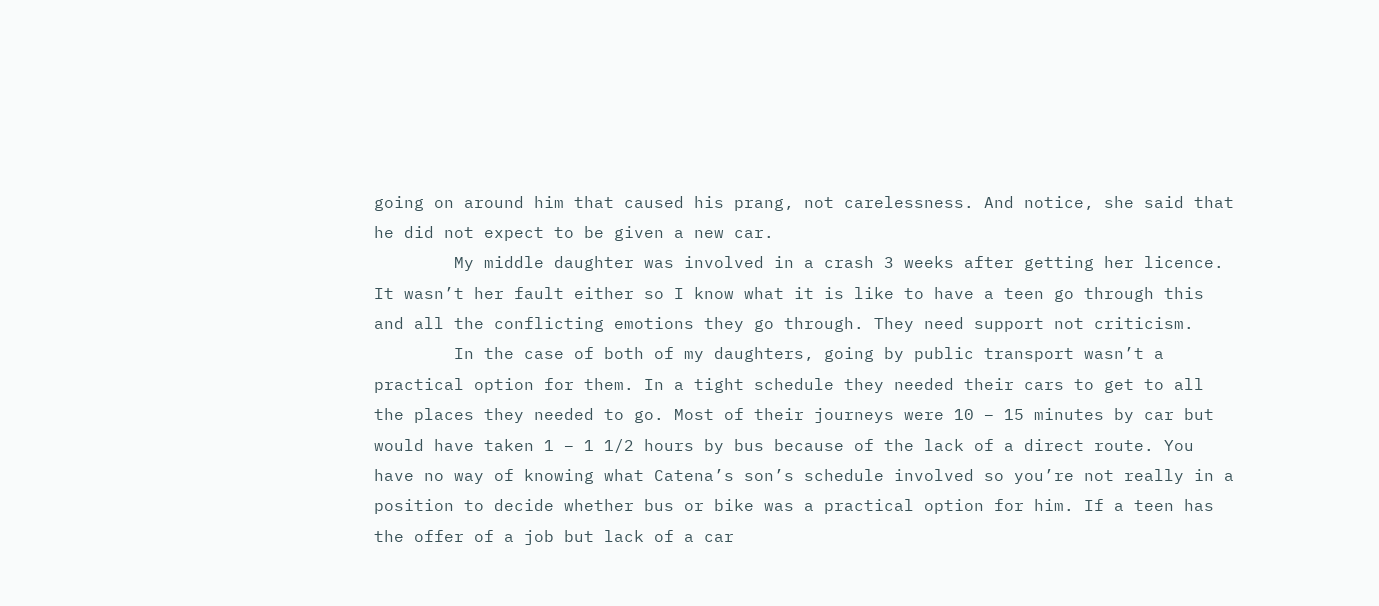going on around him that caused his prang, not carelessness. And notice, she said that he did not expect to be given a new car.
        My middle daughter was involved in a crash 3 weeks after getting her licence. It wasn’t her fault either so I know what it is like to have a teen go through this and all the conflicting emotions they go through. They need support not criticism.
        In the case of both of my daughters, going by public transport wasn’t a practical option for them. In a tight schedule they needed their cars to get to all the places they needed to go. Most of their journeys were 10 – 15 minutes by car but would have taken 1 – 1 1/2 hours by bus because of the lack of a direct route. You have no way of knowing what Catena’s son’s schedule involved so you’re not really in a position to decide whether bus or bike was a practical option for him. If a teen has the offer of a job but lack of a car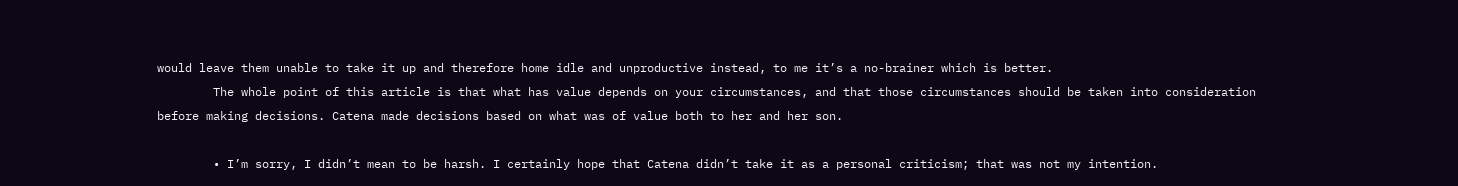would leave them unable to take it up and therefore home idle and unproductive instead, to me it’s a no-brainer which is better.
        The whole point of this article is that what has value depends on your circumstances, and that those circumstances should be taken into consideration before making decisions. Catena made decisions based on what was of value both to her and her son.

        • I’m sorry, I didn’t mean to be harsh. I certainly hope that Catena didn’t take it as a personal criticism; that was not my intention.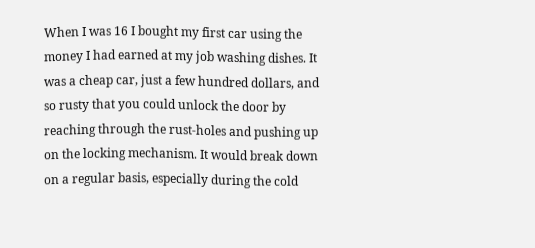When I was 16 I bought my first car using the money I had earned at my job washing dishes. It was a cheap car, just a few hundred dollars, and so rusty that you could unlock the door by reaching through the rust-holes and pushing up on the locking mechanism. It would break down on a regular basis, especially during the cold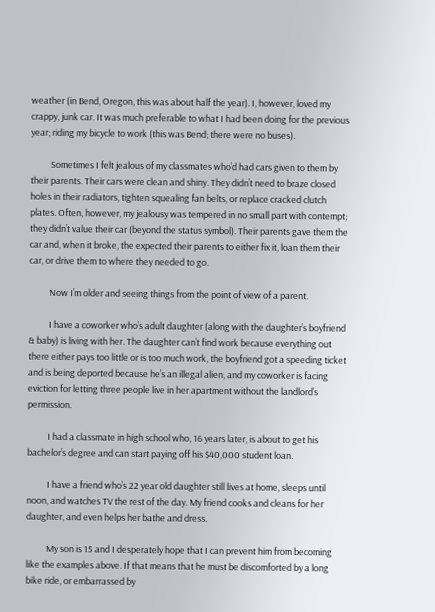weather (in Bend, Oregon, this was about half the year). I, however, loved my crappy, junk car. It was much preferable to what I had been doing for the previous year; riding my bicycle to work (this was Bend; there were no buses).

          Sometimes I felt jealous of my classmates who’d had cars given to them by their parents. Their cars were clean and shiny. They didn’t need to braze closed holes in their radiators, tighten squealing fan belts, or replace cracked clutch plates. Often, however, my jealousy was tempered in no small part with contempt; they didn’t value their car (beyond the status symbol). Their parents gave them the car and, when it broke, the expected their parents to either fix it, loan them their car, or drive them to where they needed to go.

          Now I’m older and seeing things from the point of view of a parent.

          I have a coworker who’s adult daughter (along with the daughter’s boyfriend & baby) is living with her. The daughter can’t find work because everything out there either pays too little or is too much work, the boyfriend got a speeding ticket and is being deported because he’s an illegal alien, and my coworker is facing eviction for letting three people live in her apartment without the landlord’s permission.

          I had a classmate in high school who, 16 years later, is about to get his bachelor’s degree and can start paying off his $40,000 student loan.

          I have a friend who’s 22 year old daughter still lives at home, sleeps until noon, and watches TV the rest of the day. My friend cooks and cleans for her daughter, and even helps her bathe and dress.

          My son is 15 and I desperately hope that I can prevent him from becoming like the examples above. If that means that he must be discomforted by a long bike ride, or embarrassed by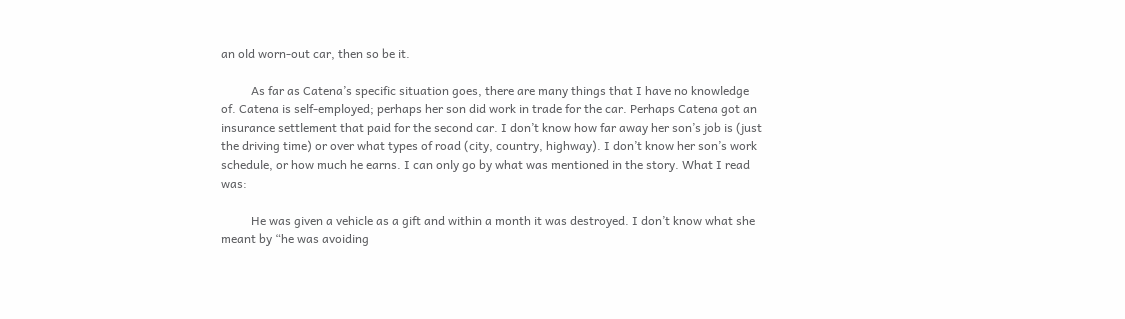an old worn-out car, then so be it.

          As far as Catena’s specific situation goes, there are many things that I have no knowledge of. Catena is self-employed; perhaps her son did work in trade for the car. Perhaps Catena got an insurance settlement that paid for the second car. I don’t know how far away her son’s job is (just the driving time) or over what types of road (city, country, highway). I don’t know her son’s work schedule, or how much he earns. I can only go by what was mentioned in the story. What I read was:

          He was given a vehicle as a gift and within a month it was destroyed. I don’t know what she meant by “he was avoiding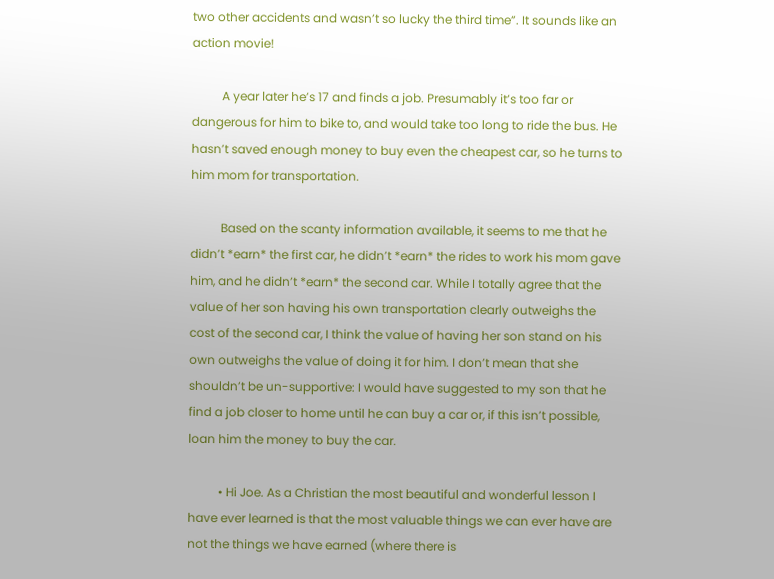two other accidents and wasn’t so lucky the third time”. It sounds like an action movie!

          A year later he’s 17 and finds a job. Presumably it’s too far or dangerous for him to bike to, and would take too long to ride the bus. He hasn’t saved enough money to buy even the cheapest car, so he turns to him mom for transportation.

          Based on the scanty information available, it seems to me that he didn’t *earn* the first car, he didn’t *earn* the rides to work his mom gave him, and he didn’t *earn* the second car. While I totally agree that the value of her son having his own transportation clearly outweighs the cost of the second car, I think the value of having her son stand on his own outweighs the value of doing it for him. I don’t mean that she shouldn’t be un-supportive: I would have suggested to my son that he find a job closer to home until he can buy a car or, if this isn’t possible, loan him the money to buy the car.

          • Hi Joe. As a Christian the most beautiful and wonderful lesson I have ever learned is that the most valuable things we can ever have are not the things we have earned (where there is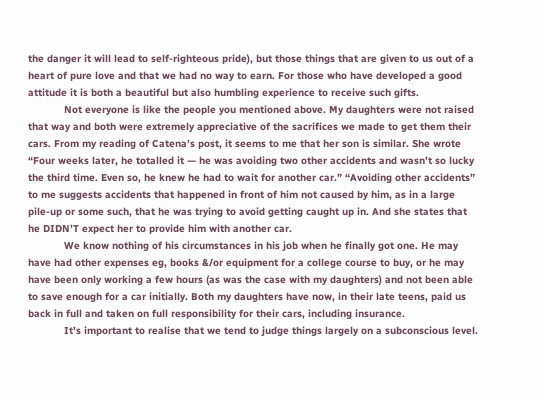the danger it will lead to self-righteous pride), but those things that are given to us out of a heart of pure love and that we had no way to earn. For those who have developed a good attitude it is both a beautiful but also humbling experience to receive such gifts.
            Not everyone is like the people you mentioned above. My daughters were not raised that way and both were extremely appreciative of the sacrifices we made to get them their cars. From my reading of Catena’s post, it seems to me that her son is similar. She wrote “Four weeks later, he totalled it — he was avoiding two other accidents and wasn’t so lucky the third time. Even so, he knew he had to wait for another car.” “Avoiding other accidents” to me suggests accidents that happened in front of him not caused by him, as in a large pile-up or some such, that he was trying to avoid getting caught up in. And she states that he DIDN’T expect her to provide him with another car.
            We know nothing of his circumstances in his job when he finally got one. He may have had other expenses eg, books &/or equipment for a college course to buy, or he may have been only working a few hours (as was the case with my daughters) and not been able to save enough for a car initially. Both my daughters have now, in their late teens, paid us back in full and taken on full responsibility for their cars, including insurance.
            It’s important to realise that we tend to judge things largely on a subconscious level.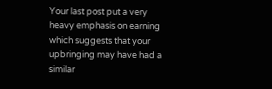Your last post put a very heavy emphasis on earning which suggests that your upbringing may have had a similar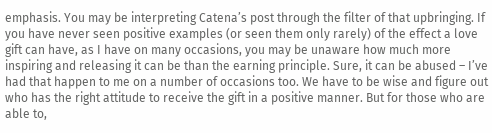emphasis. You may be interpreting Catena’s post through the filter of that upbringing. If you have never seen positive examples (or seen them only rarely) of the effect a love gift can have, as I have on many occasions, you may be unaware how much more inspiring and releasing it can be than the earning principle. Sure, it can be abused – I’ve had that happen to me on a number of occasions too. We have to be wise and figure out who has the right attitude to receive the gift in a positive manner. But for those who are able to,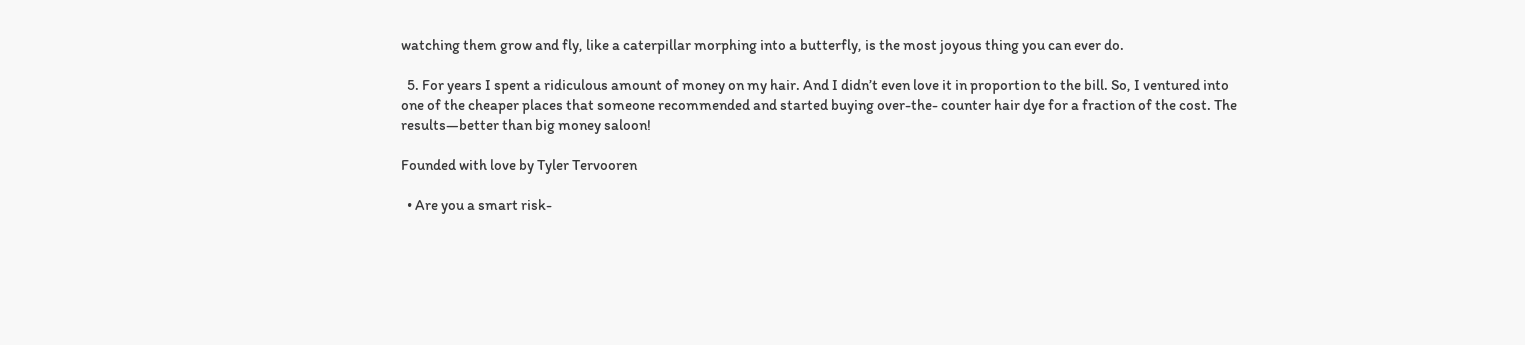watching them grow and fly, like a caterpillar morphing into a butterfly, is the most joyous thing you can ever do.

  5. For years I spent a ridiculous amount of money on my hair. And I didn’t even love it in proportion to the bill. So, I ventured into one of the cheaper places that someone recommended and started buying over-the- counter hair dye for a fraction of the cost. The results—better than big money saloon!

Founded with love by Tyler Tervooren

  • Are you a smart risk-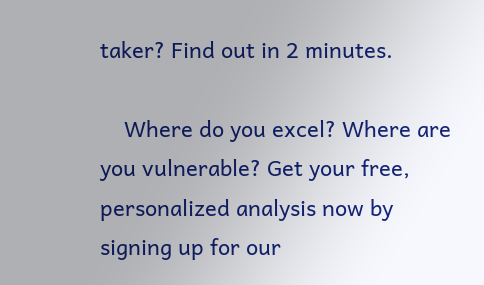taker? Find out in 2 minutes.

    Where do you excel? Where are you vulnerable? Get your free, personalized analysis now by signing up for our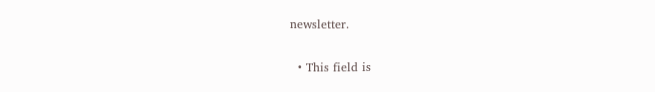newsletter.

  • This field is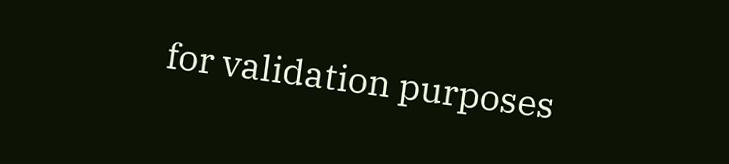for validation purposes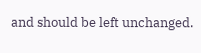and should be left unchanged.